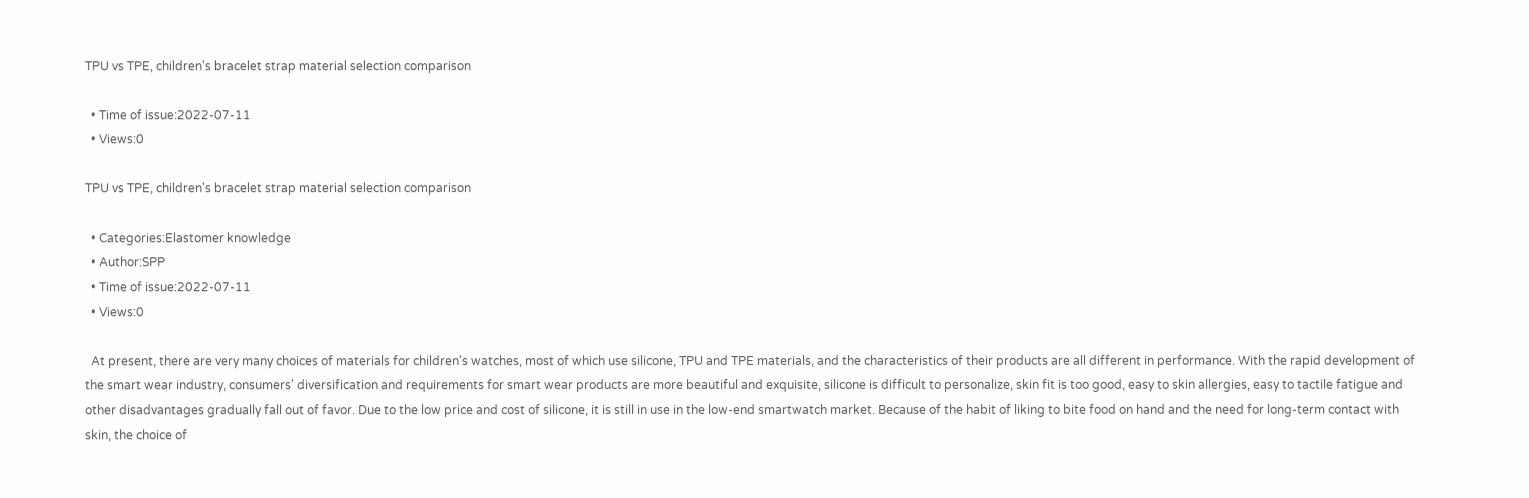TPU vs TPE, children's bracelet strap material selection comparison

  • Time of issue:2022-07-11
  • Views:0

TPU vs TPE, children's bracelet strap material selection comparison

  • Categories:Elastomer knowledge
  • Author:SPP
  • Time of issue:2022-07-11
  • Views:0

  At present, there are very many choices of materials for children's watches, most of which use silicone, TPU and TPE materials, and the characteristics of their products are all different in performance. With the rapid development of the smart wear industry, consumers' diversification and requirements for smart wear products are more beautiful and exquisite, silicone is difficult to personalize, skin fit is too good, easy to skin allergies, easy to tactile fatigue and other disadvantages gradually fall out of favor. Due to the low price and cost of silicone, it is still in use in the low-end smartwatch market. Because of the habit of liking to bite food on hand and the need for long-term contact with skin, the choice of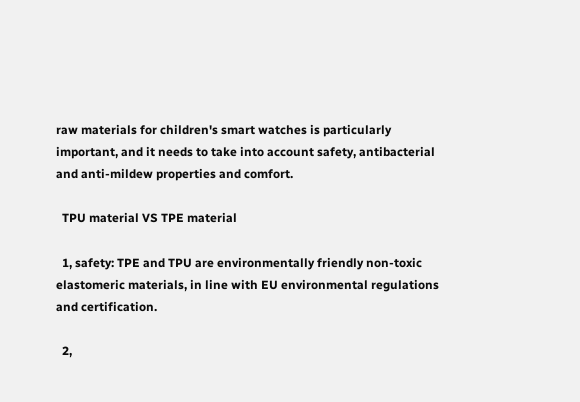raw materials for children's smart watches is particularly important, and it needs to take into account safety, antibacterial and anti-mildew properties and comfort.

  TPU material VS TPE material

  1, safety: TPE and TPU are environmentally friendly non-toxic elastomeric materials, in line with EU environmental regulations and certification.

  2,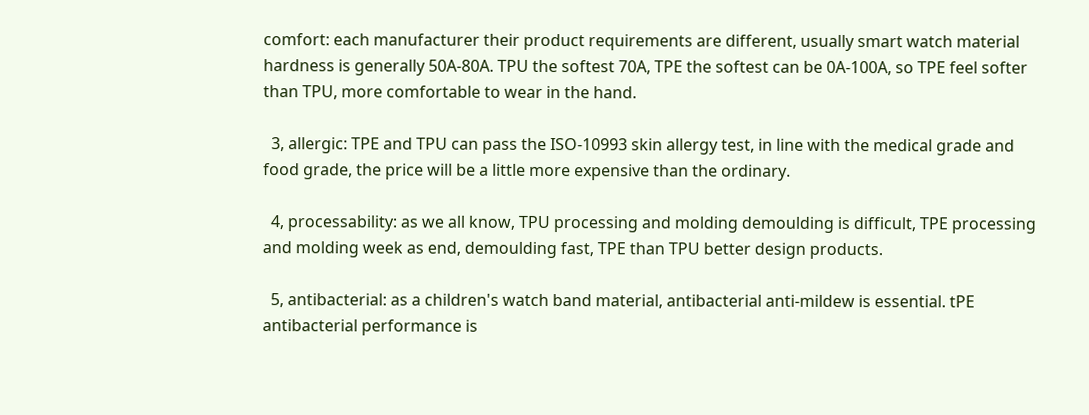comfort: each manufacturer their product requirements are different, usually smart watch material hardness is generally 50A-80A. TPU the softest 70A, TPE the softest can be 0A-100A, so TPE feel softer than TPU, more comfortable to wear in the hand.

  3, allergic: TPE and TPU can pass the ISO-10993 skin allergy test, in line with the medical grade and food grade, the price will be a little more expensive than the ordinary.

  4, processability: as we all know, TPU processing and molding demoulding is difficult, TPE processing and molding week as end, demoulding fast, TPE than TPU better design products.

  5, antibacterial: as a children's watch band material, antibacterial anti-mildew is essential. tPE antibacterial performance is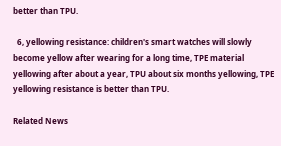better than TPU.

  6, yellowing resistance: children's smart watches will slowly become yellow after wearing for a long time, TPE material yellowing after about a year, TPU about six months yellowing, TPE yellowing resistance is better than TPU.

Related News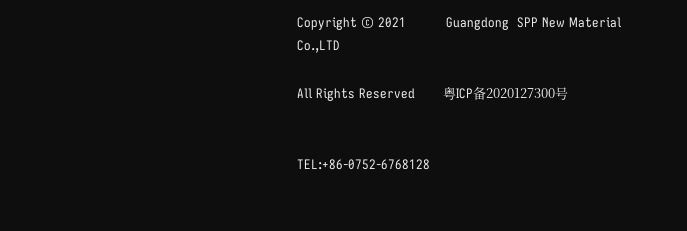Copyright © 2021          Guangdong  SPP New Material Co.,LTD

All Rights Reserved       粤ICP备2020127300号


TEL:+86-0752-6768128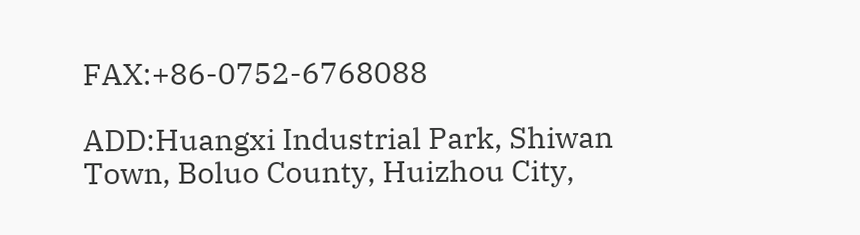FAX:+86-0752-6768088

ADD:Huangxi Industrial Park, Shiwan Town, Boluo County, Huizhou City,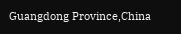Guangdong Province,China